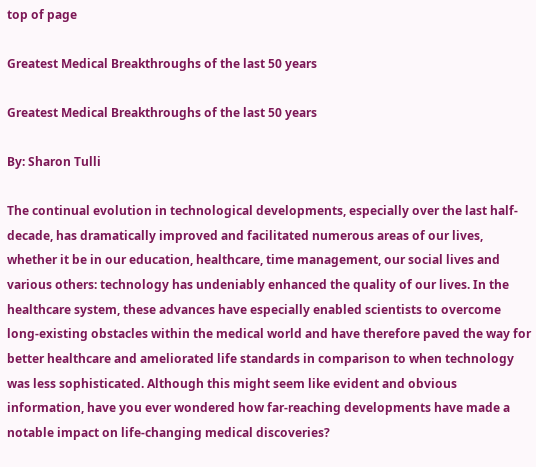top of page

Greatest Medical Breakthroughs of the last 50 years

Greatest Medical Breakthroughs of the last 50 years

By: Sharon Tulli

The continual evolution in technological developments, especially over the last half-decade, has dramatically improved and facilitated numerous areas of our lives, whether it be in our education, healthcare, time management, our social lives and various others: technology has undeniably enhanced the quality of our lives. In the healthcare system, these advances have especially enabled scientists to overcome long-existing obstacles within the medical world and have therefore paved the way for better healthcare and ameliorated life standards in comparison to when technology was less sophisticated. Although this might seem like evident and obvious information, have you ever wondered how far-reaching developments have made a notable impact on life-changing medical discoveries?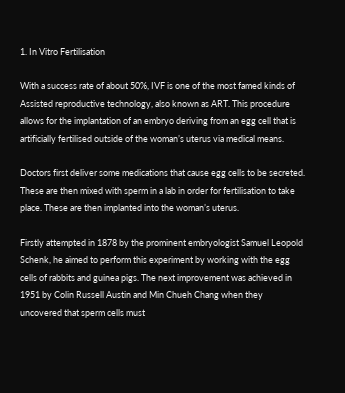1. In Vitro Fertilisation

With a success rate of about 50%, IVF is one of the most famed kinds of Assisted reproductive technology, also known as ART. This procedure allows for the implantation of an embryo deriving from an egg cell that is artificially fertilised outside of the woman’s uterus via medical means.

Doctors first deliver some medications that cause egg cells to be secreted. These are then mixed with sperm in a lab in order for fertilisation to take place. These are then implanted into the woman’s uterus.

Firstly attempted in 1878 by the prominent embryologist Samuel Leopold Schenk, he aimed to perform this experiment by working with the egg cells of rabbits and guinea pigs. The next improvement was achieved in 1951 by Colin Russell Austin and Min Chueh Chang when they uncovered that sperm cells must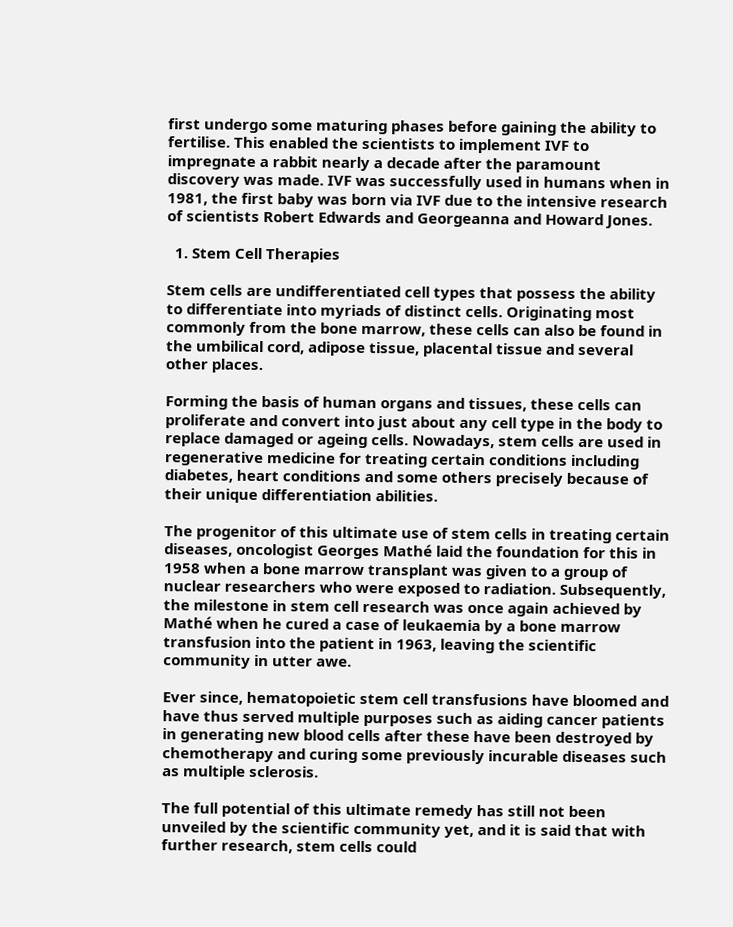first undergo some maturing phases before gaining the ability to fertilise. This enabled the scientists to implement IVF to impregnate a rabbit nearly a decade after the paramount discovery was made. IVF was successfully used in humans when in 1981, the first baby was born via IVF due to the intensive research of scientists Robert Edwards and Georgeanna and Howard Jones.

  1. Stem Cell Therapies

Stem cells are undifferentiated cell types that possess the ability to differentiate into myriads of distinct cells. Originating most commonly from the bone marrow, these cells can also be found in the umbilical cord, adipose tissue, placental tissue and several other places.

Forming the basis of human organs and tissues, these cells can proliferate and convert into just about any cell type in the body to replace damaged or ageing cells. Nowadays, stem cells are used in regenerative medicine for treating certain conditions including diabetes, heart conditions and some others precisely because of their unique differentiation abilities.

The progenitor of this ultimate use of stem cells in treating certain diseases, oncologist Georges Mathé laid the foundation for this in 1958 when a bone marrow transplant was given to a group of nuclear researchers who were exposed to radiation. Subsequently, the milestone in stem cell research was once again achieved by Mathé when he cured a case of leukaemia by a bone marrow transfusion into the patient in 1963, leaving the scientific community in utter awe.

Ever since, hematopoietic stem cell transfusions have bloomed and have thus served multiple purposes such as aiding cancer patients in generating new blood cells after these have been destroyed by chemotherapy and curing some previously incurable diseases such as multiple sclerosis.

The full potential of this ultimate remedy has still not been unveiled by the scientific community yet, and it is said that with further research, stem cells could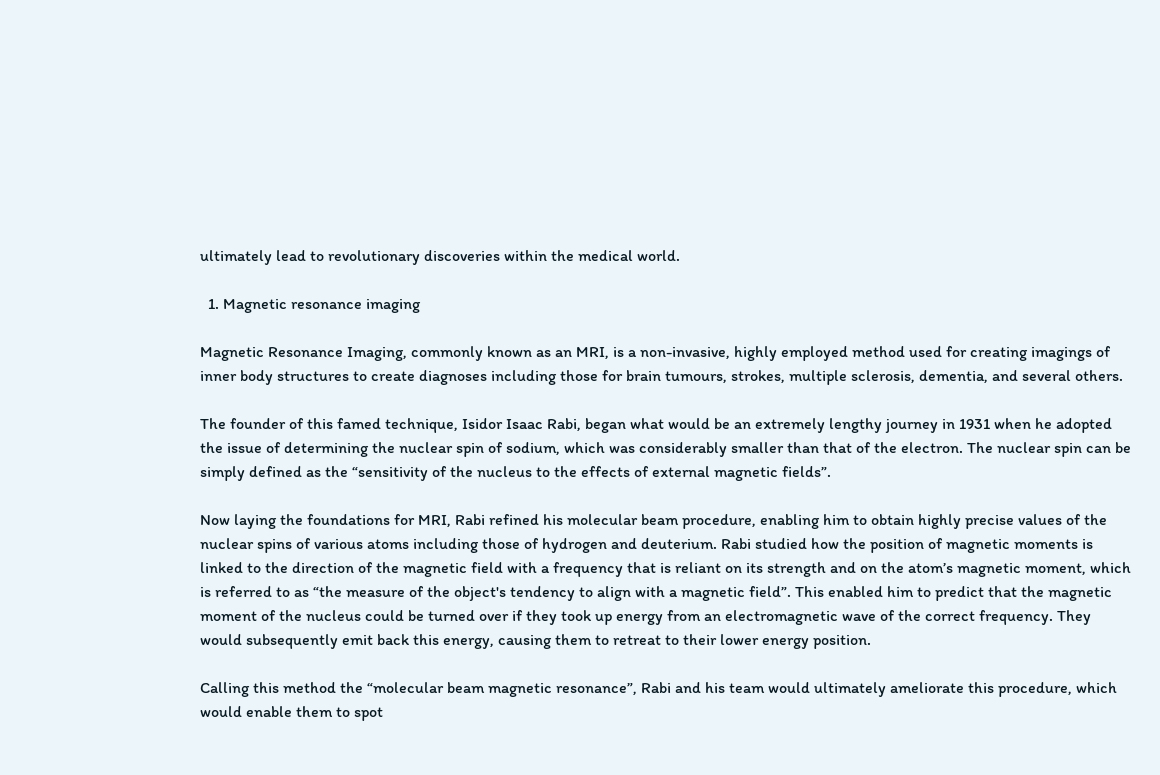ultimately lead to revolutionary discoveries within the medical world.

  1. Magnetic resonance imaging

Magnetic Resonance Imaging, commonly known as an MRI, is a non-invasive, highly employed method used for creating imagings of inner body structures to create diagnoses including those for brain tumours, strokes, multiple sclerosis, dementia, and several others.

The founder of this famed technique, Isidor Isaac Rabi, began what would be an extremely lengthy journey in 1931 when he adopted the issue of determining the nuclear spin of sodium, which was considerably smaller than that of the electron. The nuclear spin can be simply defined as the “sensitivity of the nucleus to the effects of external magnetic fields”.

Now laying the foundations for MRI, Rabi refined his molecular beam procedure, enabling him to obtain highly precise values of the nuclear spins of various atoms including those of hydrogen and deuterium. Rabi studied how the position of magnetic moments is linked to the direction of the magnetic field with a frequency that is reliant on its strength and on the atom’s magnetic moment, which is referred to as “the measure of the object's tendency to align with a magnetic field”. This enabled him to predict that the magnetic moment of the nucleus could be turned over if they took up energy from an electromagnetic wave of the correct frequency. They would subsequently emit back this energy, causing them to retreat to their lower energy position.

Calling this method the “molecular beam magnetic resonance”, Rabi and his team would ultimately ameliorate this procedure, which would enable them to spot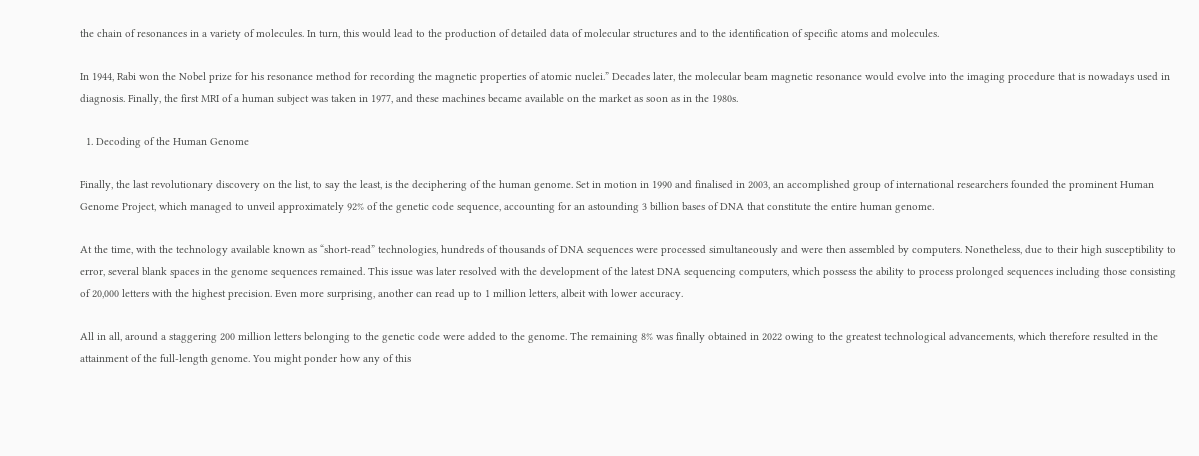the chain of resonances in a variety of molecules. In turn, this would lead to the production of detailed data of molecular structures and to the identification of specific atoms and molecules.

In 1944, Rabi won the Nobel prize for his resonance method for recording the magnetic properties of atomic nuclei.” Decades later, the molecular beam magnetic resonance would evolve into the imaging procedure that is nowadays used in diagnosis. Finally, the first MRI of a human subject was taken in 1977, and these machines became available on the market as soon as in the 1980s.

  1. Decoding of the Human Genome

Finally, the last revolutionary discovery on the list, to say the least, is the deciphering of the human genome. Set in motion in 1990 and finalised in 2003, an accomplished group of international researchers founded the prominent Human Genome Project, which managed to unveil approximately 92% of the genetic code sequence, accounting for an astounding 3 billion bases of DNA that constitute the entire human genome.

At the time, with the technology available known as “short-read” technologies, hundreds of thousands of DNA sequences were processed simultaneously and were then assembled by computers. Nonetheless, due to their high susceptibility to error, several blank spaces in the genome sequences remained. This issue was later resolved with the development of the latest DNA sequencing computers, which possess the ability to process prolonged sequences including those consisting of 20,000 letters with the highest precision. Even more surprising, another can read up to 1 million letters, albeit with lower accuracy.

All in all, around a staggering 200 million letters belonging to the genetic code were added to the genome. The remaining 8% was finally obtained in 2022 owing to the greatest technological advancements, which therefore resulted in the attainment of the full-length genome. You might ponder how any of this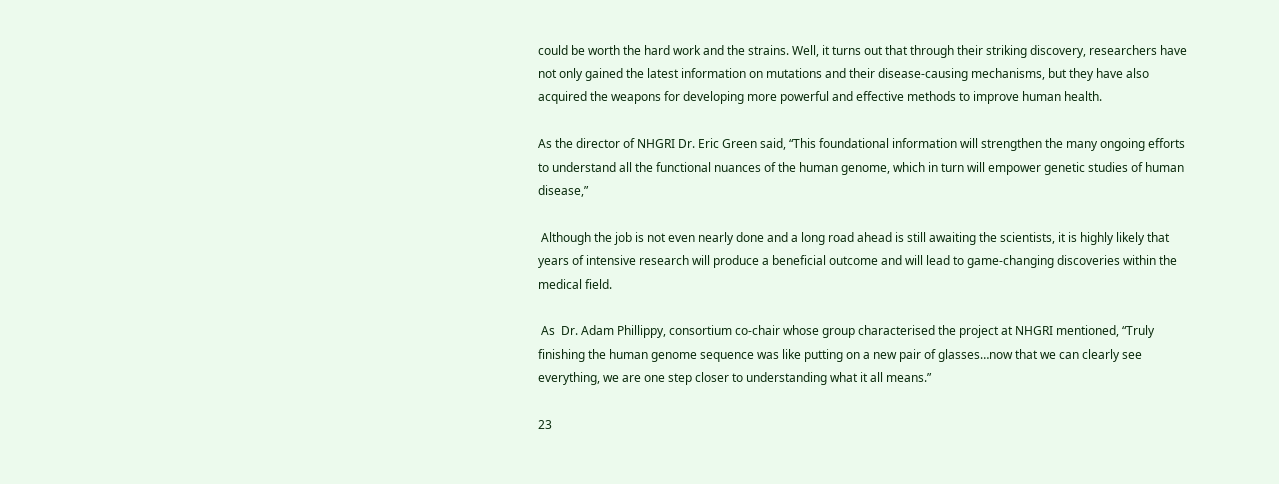could be worth the hard work and the strains. Well, it turns out that through their striking discovery, researchers have not only gained the latest information on mutations and their disease-causing mechanisms, but they have also acquired the weapons for developing more powerful and effective methods to improve human health.

As the director of NHGRI Dr. Eric Green said, “This foundational information will strengthen the many ongoing efforts to understand all the functional nuances of the human genome, which in turn will empower genetic studies of human disease,”

 Although the job is not even nearly done and a long road ahead is still awaiting the scientists, it is highly likely that years of intensive research will produce a beneficial outcome and will lead to game-changing discoveries within the medical field.

 As  Dr. Adam Phillippy, consortium co-chair whose group characterised the project at NHGRI mentioned, “Truly finishing the human genome sequence was like putting on a new pair of glasses…now that we can clearly see everything, we are one step closer to understanding what it all means.”

23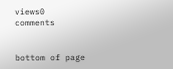views0 comments


bottom of page